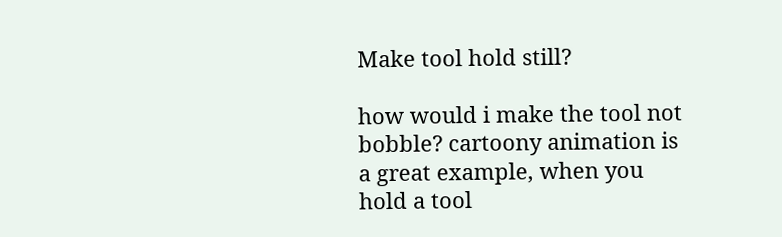Make tool hold still?

how would i make the tool not bobble? cartoony animation is a great example, when you hold a tool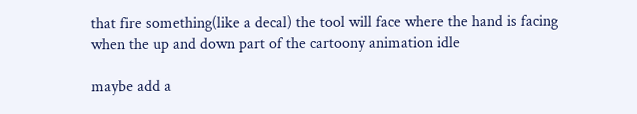that fire something(like a decal) the tool will face where the hand is facing when the up and down part of the cartoony animation idle

maybe add a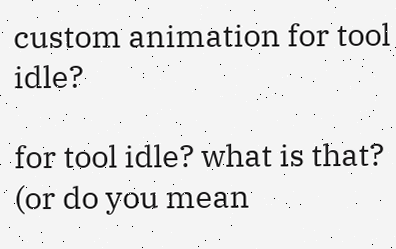custom animation for tool idle?

for tool idle? what is that? (or do you mean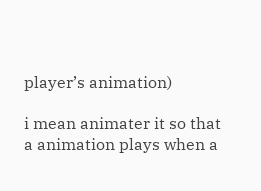player’s animation)

i mean animater it so that a animation plays when a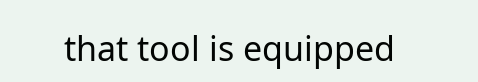that tool is equipped